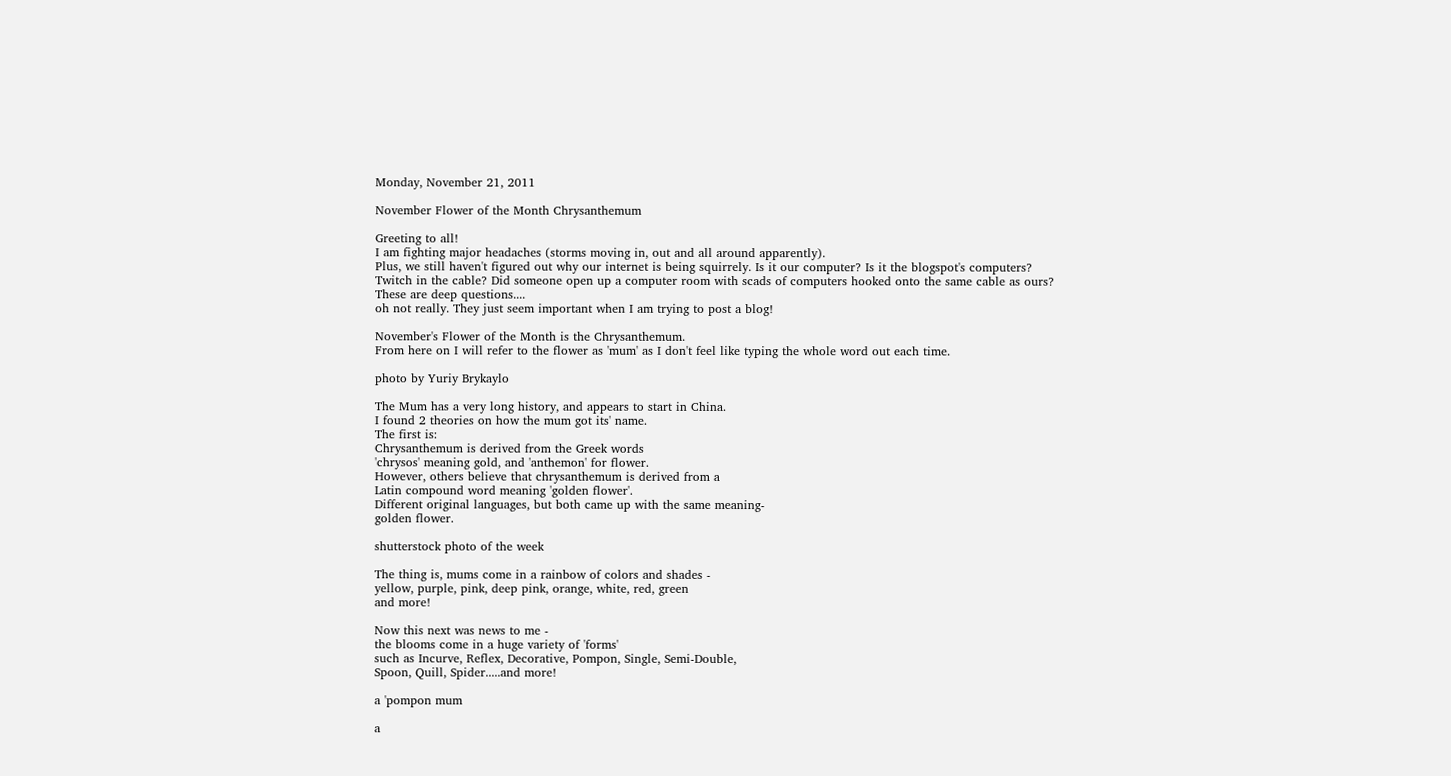Monday, November 21, 2011

November Flower of the Month Chrysanthemum

Greeting to all!
I am fighting major headaches (storms moving in, out and all around apparently).
Plus, we still haven't figured out why our internet is being squirrely. Is it our computer? Is it the blogspot's computers? Twitch in the cable? Did someone open up a computer room with scads of computers hooked onto the same cable as ours?
These are deep questions....
oh not really. They just seem important when I am trying to post a blog!

November's Flower of the Month is the Chrysanthemum.
From here on I will refer to the flower as 'mum' as I don't feel like typing the whole word out each time.

photo by Yuriy Brykaylo

The Mum has a very long history, and appears to start in China.
I found 2 theories on how the mum got its' name.
The first is:
Chrysanthemum is derived from the Greek words
'chrysos' meaning gold, and 'anthemon' for flower.
However, others believe that chrysanthemum is derived from a
Latin compound word meaning 'golden flower'.
Different original languages, but both came up with the same meaning-
golden flower.

shutterstock photo of the week

The thing is, mums come in a rainbow of colors and shades -
yellow, purple, pink, deep pink, orange, white, red, green
and more!

Now this next was news to me -
the blooms come in a huge variety of 'forms'
such as Incurve, Reflex, Decorative, Pompon, Single, Semi-Double,
Spoon, Quill, Spider.....and more!

a 'pompon mum

a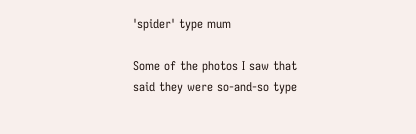'spider' type mum

Some of the photos I saw that said they were so-and-so type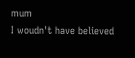mum
I woudn't have believed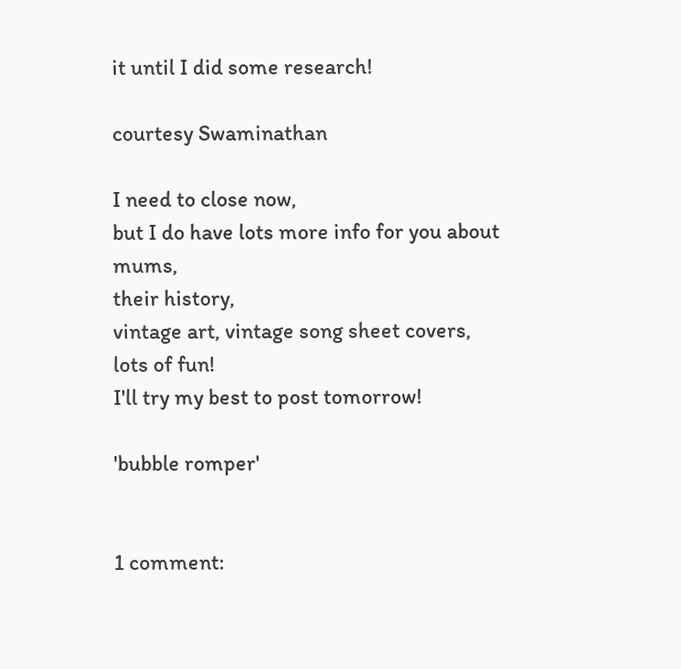it until I did some research!

courtesy Swaminathan

I need to close now,
but I do have lots more info for you about mums,
their history,
vintage art, vintage song sheet covers,
lots of fun!
I'll try my best to post tomorrow!

'bubble romper'


1 comment: